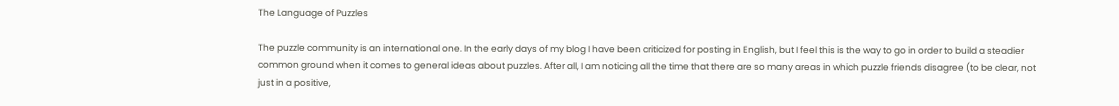The Language of Puzzles

The puzzle community is an international one. In the early days of my blog I have been criticized for posting in English, but I feel this is the way to go in order to build a steadier common ground when it comes to general ideas about puzzles. After all, I am noticing all the time that there are so many areas in which puzzle friends disagree (to be clear, not just in a positive,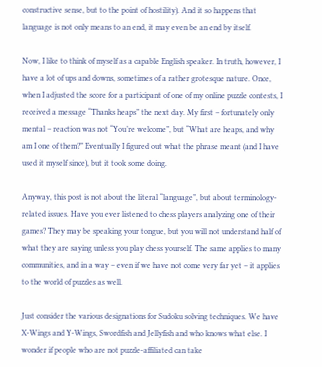constructive sense, but to the point of hostility). And it so happens that language is not only means to an end, it may even be an end by itself.

Now, I like to think of myself as a capable English speaker. In truth, however, I have a lot of ups and downs, sometimes of a rather grotesque nature. Once, when I adjusted the score for a participant of one of my online puzzle contests, I received a message “Thanks heaps” the next day. My first – fortunately only mental – reaction was not “You’re welcome”, but “What are heaps, and why am I one of them?” Eventually I figured out what the phrase meant (and I have used it myself since), but it took some doing.

Anyway, this post is not about the literal “language”, but about terminology-related issues. Have you ever listened to chess players analyzing one of their games? They may be speaking your tongue, but you will not understand half of what they are saying unless you play chess yourself. The same applies to many communities, and in a way – even if we have not come very far yet – it applies to the world of puzzles as well.

Just consider the various designations for Sudoku solving techniques. We have X-Wings and Y-Wings, Swordfish and Jellyfish and who knows what else. I wonder if people who are not puzzle-affiliated can take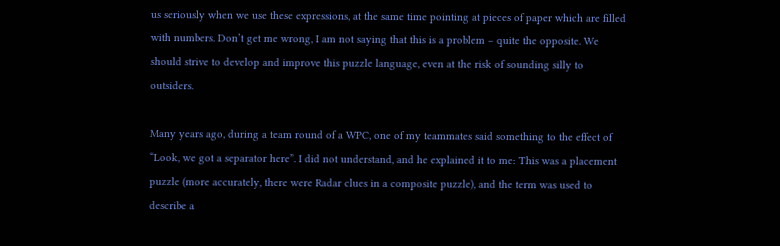us seriously when we use these expressions, at the same time pointing at pieces of paper which are filled with numbers. Don’t get me wrong, I am not saying that this is a problem – quite the opposite. We should strive to develop and improve this puzzle language, even at the risk of sounding silly to outsiders.

Many years ago, during a team round of a WPC, one of my teammates said something to the effect of “Look, we got a separator here”. I did not understand, and he explained it to me: This was a placement puzzle (more accurately, there were Radar clues in a composite puzzle), and the term was used to describe a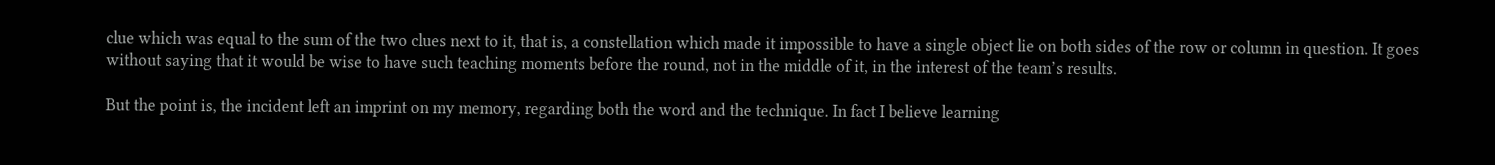clue which was equal to the sum of the two clues next to it, that is, a constellation which made it impossible to have a single object lie on both sides of the row or column in question. It goes without saying that it would be wise to have such teaching moments before the round, not in the middle of it, in the interest of the team’s results.

But the point is, the incident left an imprint on my memory, regarding both the word and the technique. In fact I believe learning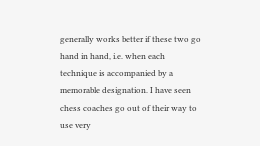generally works better if these two go hand in hand, i.e. when each technique is accompanied by a memorable designation. I have seen chess coaches go out of their way to use very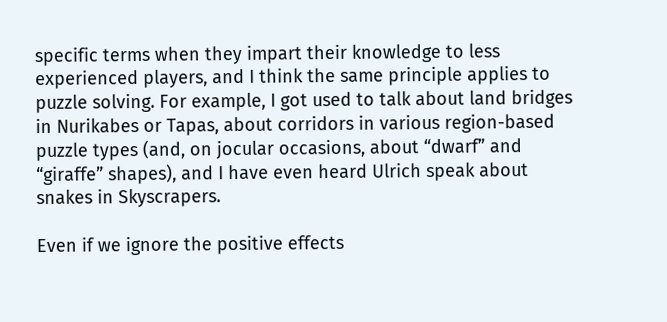specific terms when they impart their knowledge to less experienced players, and I think the same principle applies to puzzle solving. For example, I got used to talk about land bridges in Nurikabes or Tapas, about corridors in various region-based puzzle types (and, on jocular occasions, about “dwarf” and “giraffe” shapes), and I have even heard Ulrich speak about snakes in Skyscrapers.

Even if we ignore the positive effects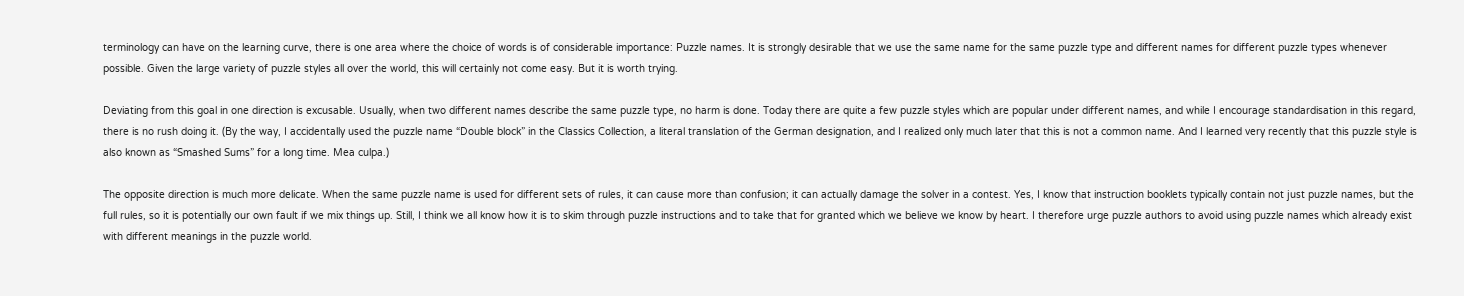terminology can have on the learning curve, there is one area where the choice of words is of considerable importance: Puzzle names. It is strongly desirable that we use the same name for the same puzzle type and different names for different puzzle types whenever possible. Given the large variety of puzzle styles all over the world, this will certainly not come easy. But it is worth trying.

Deviating from this goal in one direction is excusable. Usually, when two different names describe the same puzzle type, no harm is done. Today there are quite a few puzzle styles which are popular under different names, and while I encourage standardisation in this regard, there is no rush doing it. (By the way, I accidentally used the puzzle name “Double block” in the Classics Collection, a literal translation of the German designation, and I realized only much later that this is not a common name. And I learned very recently that this puzzle style is also known as “Smashed Sums” for a long time. Mea culpa.)

The opposite direction is much more delicate. When the same puzzle name is used for different sets of rules, it can cause more than confusion; it can actually damage the solver in a contest. Yes, I know that instruction booklets typically contain not just puzzle names, but the full rules, so it is potentially our own fault if we mix things up. Still, I think we all know how it is to skim through puzzle instructions and to take that for granted which we believe we know by heart. I therefore urge puzzle authors to avoid using puzzle names which already exist with different meanings in the puzzle world.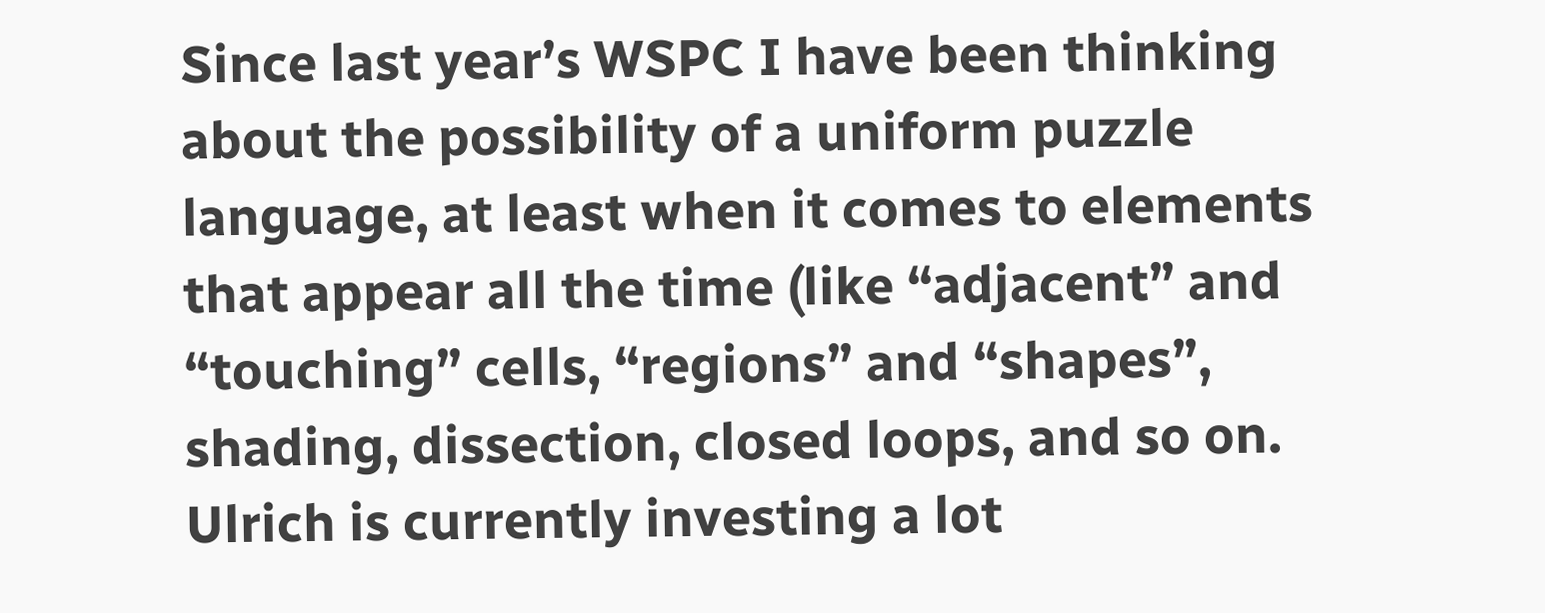Since last year’s WSPC I have been thinking about the possibility of a uniform puzzle language, at least when it comes to elements that appear all the time (like “adjacent” and “touching” cells, “regions” and “shapes”, shading, dissection, closed loops, and so on. Ulrich is currently investing a lot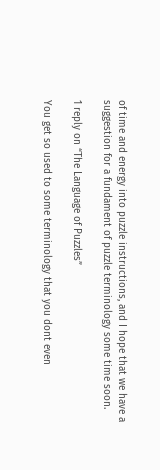of time and energy into puzzle instructions, and I hope that we have a suggestion for a fundament of puzzle terminology some time soon.

1 reply on “The Language of Puzzles”

You get so used to some terminology that you dont even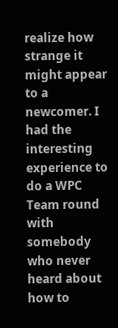realize how strange it might appear to a newcomer. I had the interesting experience to do a WPC Team round with somebody who never heard about how to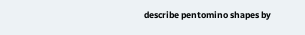describe pentomino shapes by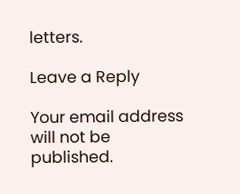letters.

Leave a Reply

Your email address will not be published.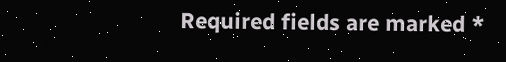Required fields are marked *